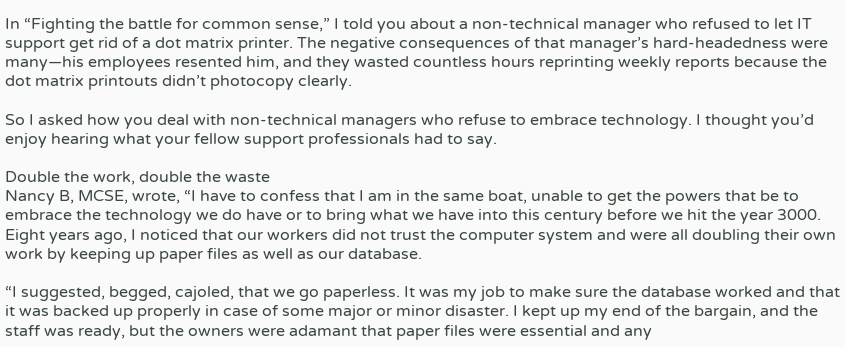In “Fighting the battle for common sense,” I told you about a non-technical manager who refused to let IT support get rid of a dot matrix printer. The negative consequences of that manager’s hard-headedness were many—his employees resented him, and they wasted countless hours reprinting weekly reports because the dot matrix printouts didn’t photocopy clearly.

So I asked how you deal with non-technical managers who refuse to embrace technology. I thought you’d enjoy hearing what your fellow support professionals had to say.

Double the work, double the waste
Nancy B, MCSE, wrote, “I have to confess that I am in the same boat, unable to get the powers that be to embrace the technology we do have or to bring what we have into this century before we hit the year 3000. Eight years ago, I noticed that our workers did not trust the computer system and were all doubling their own work by keeping up paper files as well as our database.

“I suggested, begged, cajoled, that we go paperless. It was my job to make sure the database worked and that it was backed up properly in case of some major or minor disaster. I kept up my end of the bargain, and the staff was ready, but the owners were adamant that paper files were essential and any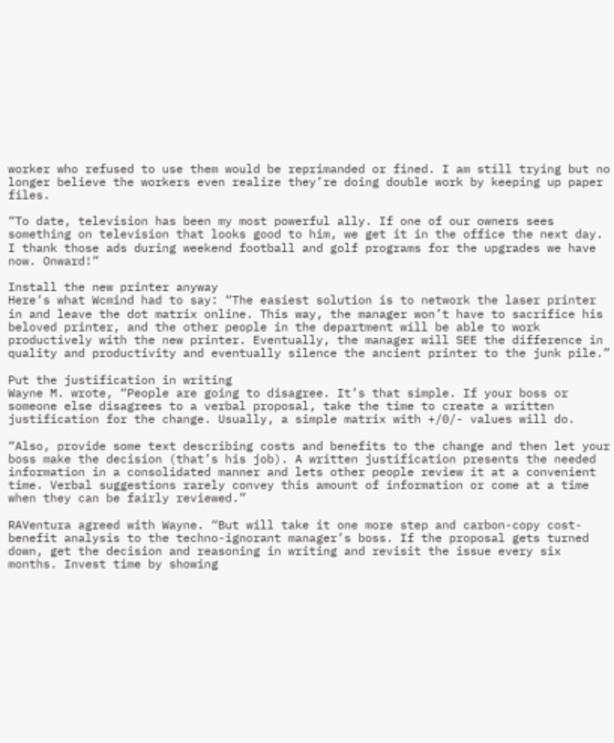worker who refused to use them would be reprimanded or fined. I am still trying but no longer believe the workers even realize they’re doing double work by keeping up paper files.

“To date, television has been my most powerful ally. If one of our owners sees something on television that looks good to him, we get it in the office the next day. I thank those ads during weekend football and golf programs for the upgrades we have now. Onward!”

Install the new printer anyway
Here’s what Wcmind had to say: “The easiest solution is to network the laser printer in and leave the dot matrix online. This way, the manager won’t have to sacrifice his beloved printer, and the other people in the department will be able to work productively with the new printer. Eventually, the manager will SEE the difference in quality and productivity and eventually silence the ancient printer to the junk pile.”

Put the justification in writing
Wayne M. wrote, “People are going to disagree. It’s that simple. If your boss or someone else disagrees to a verbal proposal, take the time to create a written justification for the change. Usually, a simple matrix with +/0/- values will do.

“Also, provide some text describing costs and benefits to the change and then let your boss make the decision (that’s his job). A written justification presents the needed information in a consolidated manner and lets other people review it at a convenient time. Verbal suggestions rarely convey this amount of information or come at a time when they can be fairly reviewed.”

RAVentura agreed with Wayne. “But will take it one more step and carbon-copy cost-benefit analysis to the techno-ignorant manager’s boss. If the proposal gets turned down, get the decision and reasoning in writing and revisit the issue every six months. Invest time by showing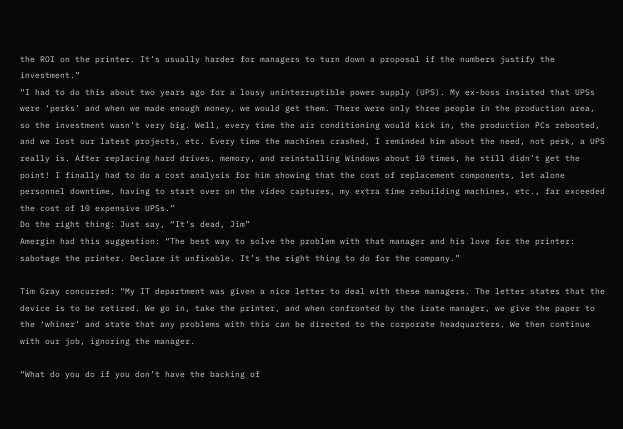the ROI on the printer. It’s usually harder for managers to turn down a proposal if the numbers justify the investment.”
“I had to do this about two years ago for a lousy uninterruptible power supply (UPS). My ex-boss insisted that UPSs were ‘perks’ and when we made enough money, we would get them. There were only three people in the production area, so the investment wasn’t very big. Well, every time the air conditioning would kick in, the production PCs rebooted, and we lost our latest projects, etc. Every time the machines crashed, I reminded him about the need, not perk, a UPS really is. After replacing hard drives, memory, and reinstalling Windows about 10 times, he still didn’t get the point! I finally had to do a cost analysis for him showing that the cost of replacement components, let alone personnel downtime, having to start over on the video captures, my extra time rebuilding machines, etc., far exceeded the cost of 10 expensive UPSs.”
Do the right thing: Just say, “It’s dead, Jim”
Amergin had this suggestion: “The best way to solve the problem with that manager and his love for the printer: sabotage the printer. Declare it unfixable. It’s the right thing to do for the company.”

Tim Gray concurred: “My IT department was given a nice letter to deal with these managers. The letter states that the device is to be retired. We go in, take the printer, and when confronted by the irate manager, we give the paper to the ‘whiner’ and state that any problems with this can be directed to the corporate headquarters. We then continue with our job, ignoring the manager.

“What do you do if you don’t have the backing of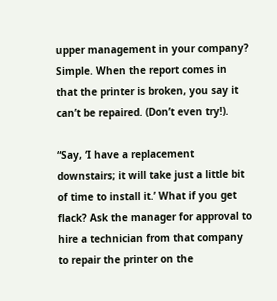upper management in your company? Simple. When the report comes in that the printer is broken, you say it can’t be repaired. (Don’t even try!).

“Say, ‘I have a replacement downstairs; it will take just a little bit of time to install it.’ What if you get flack? Ask the manager for approval to hire a technician from that company to repair the printer on the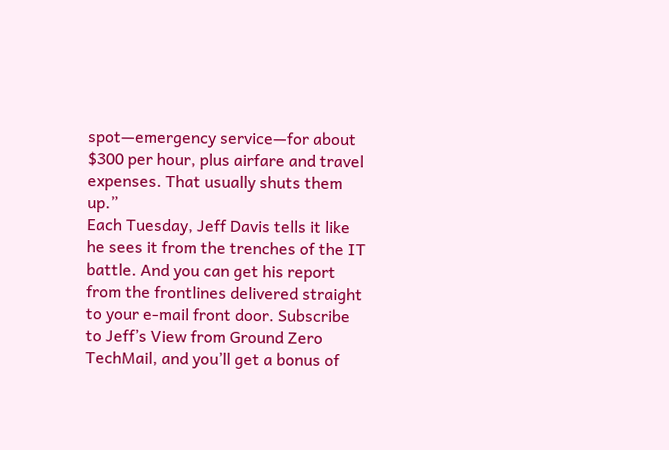spot—emergency service—for about $300 per hour, plus airfare and travel expenses. That usually shuts them up.”
Each Tuesday, Jeff Davis tells it like he sees it from the trenches of the IT battle. And you can get his report from the frontlines delivered straight to your e-mail front door. Subscribe to Jeff’s View from Ground Zero TechMail, and you’ll get a bonus of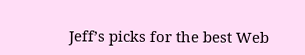Jeff’s picks for the best Web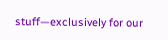stuff—exclusively for our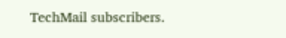TechMail subscribers.